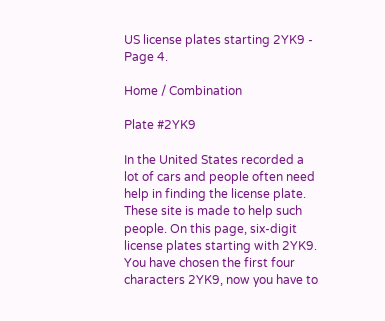US license plates starting 2YK9 - Page 4.

Home / Combination

Plate #2YK9

In the United States recorded a lot of cars and people often need help in finding the license plate. These site is made to help such people. On this page, six-digit license plates starting with 2YK9. You have chosen the first four characters 2YK9, now you have to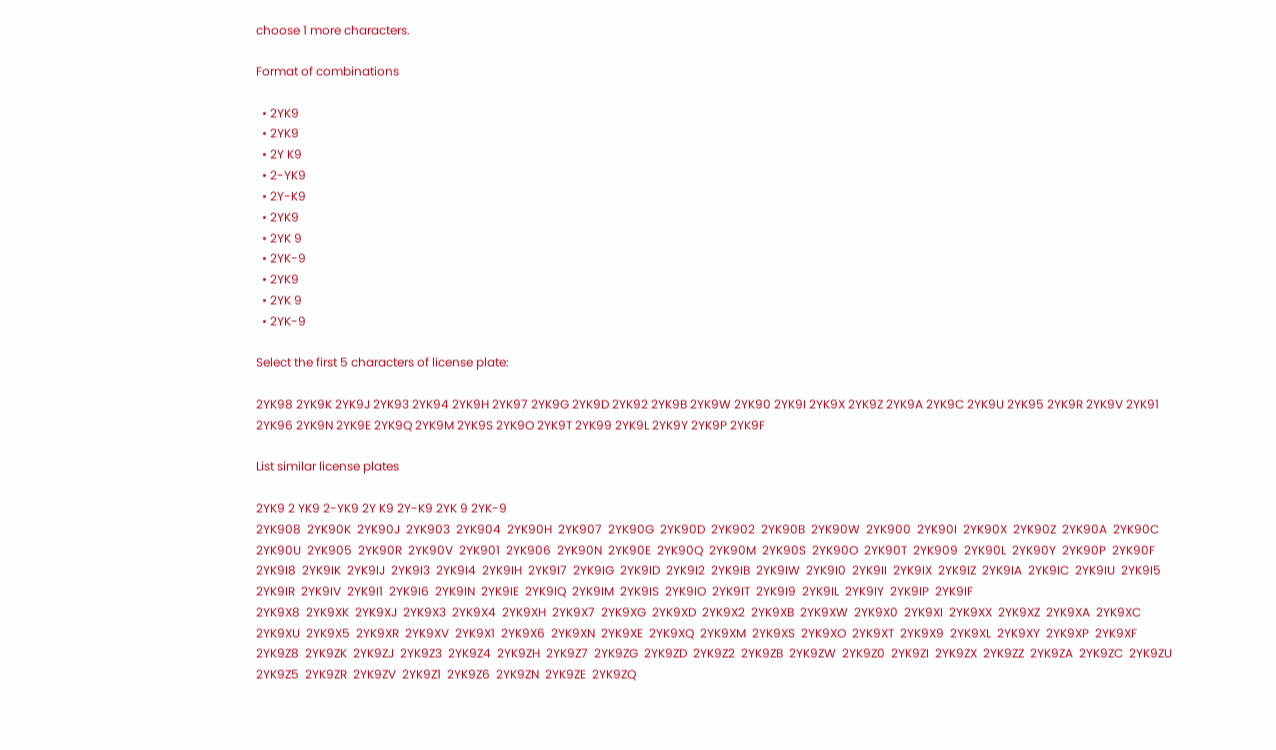choose 1 more characters.

Format of combinations

  • 2YK9
  • 2YK9
  • 2Y K9
  • 2-YK9
  • 2Y-K9
  • 2YK9
  • 2YK 9
  • 2YK-9
  • 2YK9
  • 2YK 9
  • 2YK-9

Select the first 5 characters of license plate:

2YK98 2YK9K 2YK9J 2YK93 2YK94 2YK9H 2YK97 2YK9G 2YK9D 2YK92 2YK9B 2YK9W 2YK90 2YK9I 2YK9X 2YK9Z 2YK9A 2YK9C 2YK9U 2YK95 2YK9R 2YK9V 2YK91 2YK96 2YK9N 2YK9E 2YK9Q 2YK9M 2YK9S 2YK9O 2YK9T 2YK99 2YK9L 2YK9Y 2YK9P 2YK9F

List similar license plates

2YK9 2 YK9 2-YK9 2Y K9 2Y-K9 2YK 9 2YK-9
2YK908  2YK90K  2YK90J  2YK903  2YK904  2YK90H  2YK907  2YK90G  2YK90D  2YK902  2YK90B  2YK90W  2YK900  2YK90I  2YK90X  2YK90Z  2YK90A  2YK90C  2YK90U  2YK905  2YK90R  2YK90V  2YK901  2YK906  2YK90N  2YK90E  2YK90Q  2YK90M  2YK90S  2YK90O  2YK90T  2YK909  2YK90L  2YK90Y  2YK90P  2YK90F
2YK9I8  2YK9IK  2YK9IJ  2YK9I3  2YK9I4  2YK9IH  2YK9I7  2YK9IG  2YK9ID  2YK9I2  2YK9IB  2YK9IW  2YK9I0  2YK9II  2YK9IX  2YK9IZ  2YK9IA  2YK9IC  2YK9IU  2YK9I5  2YK9IR  2YK9IV  2YK9I1  2YK9I6  2YK9IN  2YK9IE  2YK9IQ  2YK9IM  2YK9IS  2YK9IO  2YK9IT  2YK9I9  2YK9IL  2YK9IY  2YK9IP  2YK9IF
2YK9X8  2YK9XK  2YK9XJ  2YK9X3  2YK9X4  2YK9XH  2YK9X7  2YK9XG  2YK9XD  2YK9X2  2YK9XB  2YK9XW  2YK9X0  2YK9XI  2YK9XX  2YK9XZ  2YK9XA  2YK9XC  2YK9XU  2YK9X5  2YK9XR  2YK9XV  2YK9X1  2YK9X6  2YK9XN  2YK9XE  2YK9XQ  2YK9XM  2YK9XS  2YK9XO  2YK9XT  2YK9X9  2YK9XL  2YK9XY  2YK9XP  2YK9XF
2YK9Z8  2YK9ZK  2YK9ZJ  2YK9Z3  2YK9Z4  2YK9ZH  2YK9Z7  2YK9ZG  2YK9ZD  2YK9Z2  2YK9ZB  2YK9ZW  2YK9Z0  2YK9ZI  2YK9ZX  2YK9ZZ  2YK9ZA  2YK9ZC  2YK9ZU  2YK9Z5  2YK9ZR  2YK9ZV  2YK9Z1  2YK9Z6  2YK9ZN  2YK9ZE  2YK9ZQ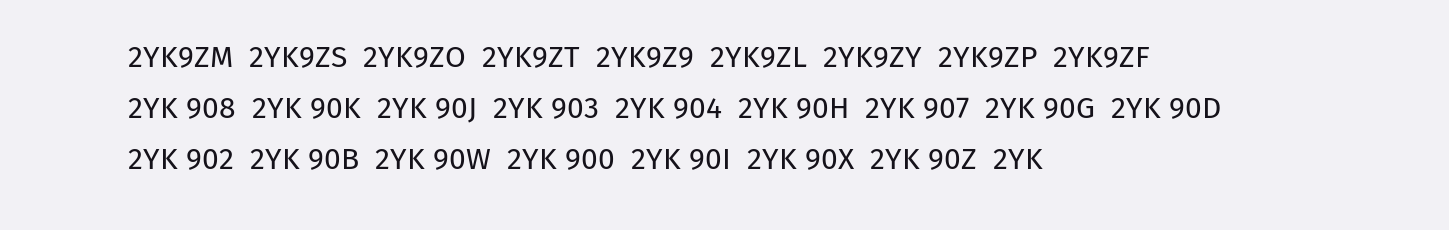2YK9ZM  2YK9ZS  2YK9ZO  2YK9ZT  2YK9Z9  2YK9ZL  2YK9ZY  2YK9ZP  2YK9ZF
2YK 908  2YK 90K  2YK 90J  2YK 903  2YK 904  2YK 90H  2YK 907  2YK 90G  2YK 90D  2YK 902  2YK 90B  2YK 90W  2YK 900  2YK 90I  2YK 90X  2YK 90Z  2YK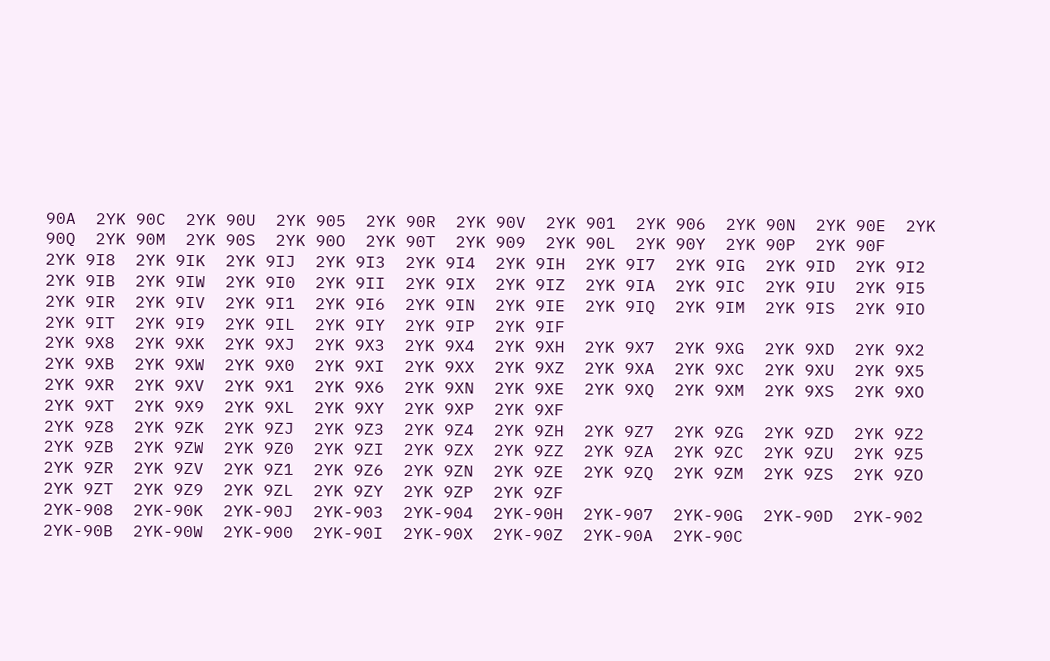90A  2YK 90C  2YK 90U  2YK 905  2YK 90R  2YK 90V  2YK 901  2YK 906  2YK 90N  2YK 90E  2YK 90Q  2YK 90M  2YK 90S  2YK 90O  2YK 90T  2YK 909  2YK 90L  2YK 90Y  2YK 90P  2YK 90F
2YK 9I8  2YK 9IK  2YK 9IJ  2YK 9I3  2YK 9I4  2YK 9IH  2YK 9I7  2YK 9IG  2YK 9ID  2YK 9I2  2YK 9IB  2YK 9IW  2YK 9I0  2YK 9II  2YK 9IX  2YK 9IZ  2YK 9IA  2YK 9IC  2YK 9IU  2YK 9I5  2YK 9IR  2YK 9IV  2YK 9I1  2YK 9I6  2YK 9IN  2YK 9IE  2YK 9IQ  2YK 9IM  2YK 9IS  2YK 9IO  2YK 9IT  2YK 9I9  2YK 9IL  2YK 9IY  2YK 9IP  2YK 9IF
2YK 9X8  2YK 9XK  2YK 9XJ  2YK 9X3  2YK 9X4  2YK 9XH  2YK 9X7  2YK 9XG  2YK 9XD  2YK 9X2  2YK 9XB  2YK 9XW  2YK 9X0  2YK 9XI  2YK 9XX  2YK 9XZ  2YK 9XA  2YK 9XC  2YK 9XU  2YK 9X5  2YK 9XR  2YK 9XV  2YK 9X1  2YK 9X6  2YK 9XN  2YK 9XE  2YK 9XQ  2YK 9XM  2YK 9XS  2YK 9XO  2YK 9XT  2YK 9X9  2YK 9XL  2YK 9XY  2YK 9XP  2YK 9XF
2YK 9Z8  2YK 9ZK  2YK 9ZJ  2YK 9Z3  2YK 9Z4  2YK 9ZH  2YK 9Z7  2YK 9ZG  2YK 9ZD  2YK 9Z2  2YK 9ZB  2YK 9ZW  2YK 9Z0  2YK 9ZI  2YK 9ZX  2YK 9ZZ  2YK 9ZA  2YK 9ZC  2YK 9ZU  2YK 9Z5  2YK 9ZR  2YK 9ZV  2YK 9Z1  2YK 9Z6  2YK 9ZN  2YK 9ZE  2YK 9ZQ  2YK 9ZM  2YK 9ZS  2YK 9ZO  2YK 9ZT  2YK 9Z9  2YK 9ZL  2YK 9ZY  2YK 9ZP  2YK 9ZF
2YK-908  2YK-90K  2YK-90J  2YK-903  2YK-904  2YK-90H  2YK-907  2YK-90G  2YK-90D  2YK-902  2YK-90B  2YK-90W  2YK-900  2YK-90I  2YK-90X  2YK-90Z  2YK-90A  2YK-90C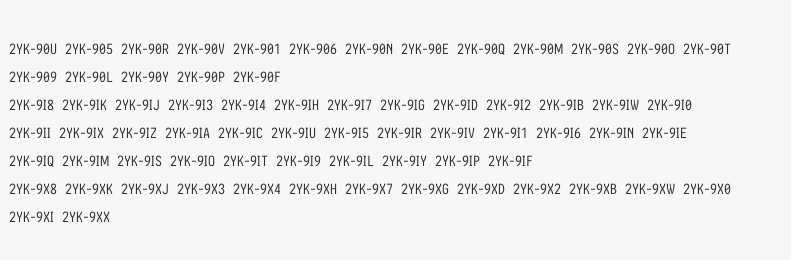2YK-90U  2YK-905  2YK-90R  2YK-90V  2YK-901  2YK-906  2YK-90N  2YK-90E  2YK-90Q  2YK-90M  2YK-90S  2YK-90O  2YK-90T  2YK-909  2YK-90L  2YK-90Y  2YK-90P  2YK-90F
2YK-9I8  2YK-9IK  2YK-9IJ  2YK-9I3  2YK-9I4  2YK-9IH  2YK-9I7  2YK-9IG  2YK-9ID  2YK-9I2  2YK-9IB  2YK-9IW  2YK-9I0  2YK-9II  2YK-9IX  2YK-9IZ  2YK-9IA  2YK-9IC  2YK-9IU  2YK-9I5  2YK-9IR  2YK-9IV  2YK-9I1  2YK-9I6  2YK-9IN  2YK-9IE  2YK-9IQ  2YK-9IM  2YK-9IS  2YK-9IO  2YK-9IT  2YK-9I9  2YK-9IL  2YK-9IY  2YK-9IP  2YK-9IF
2YK-9X8  2YK-9XK  2YK-9XJ  2YK-9X3  2YK-9X4  2YK-9XH  2YK-9X7  2YK-9XG  2YK-9XD  2YK-9X2  2YK-9XB  2YK-9XW  2YK-9X0  2YK-9XI  2YK-9XX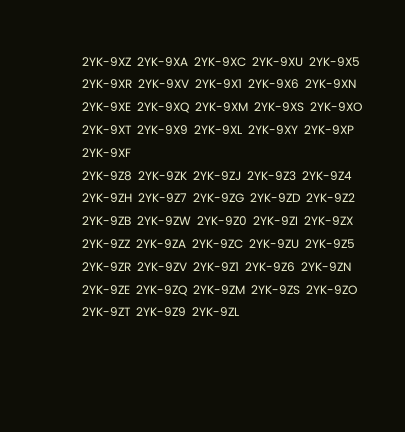2YK-9XZ  2YK-9XA  2YK-9XC  2YK-9XU  2YK-9X5  2YK-9XR  2YK-9XV  2YK-9X1  2YK-9X6  2YK-9XN  2YK-9XE  2YK-9XQ  2YK-9XM  2YK-9XS  2YK-9XO  2YK-9XT  2YK-9X9  2YK-9XL  2YK-9XY  2YK-9XP  2YK-9XF
2YK-9Z8  2YK-9ZK  2YK-9ZJ  2YK-9Z3  2YK-9Z4  2YK-9ZH  2YK-9Z7  2YK-9ZG  2YK-9ZD  2YK-9Z2  2YK-9ZB  2YK-9ZW  2YK-9Z0  2YK-9ZI  2YK-9ZX  2YK-9ZZ  2YK-9ZA  2YK-9ZC  2YK-9ZU  2YK-9Z5  2YK-9ZR  2YK-9ZV  2YK-9Z1  2YK-9Z6  2YK-9ZN  2YK-9ZE  2YK-9ZQ  2YK-9ZM  2YK-9ZS  2YK-9ZO  2YK-9ZT  2YK-9Z9  2YK-9ZL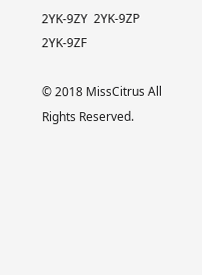2YK-9ZY  2YK-9ZP  2YK-9ZF

© 2018 MissCitrus All Rights Reserved.